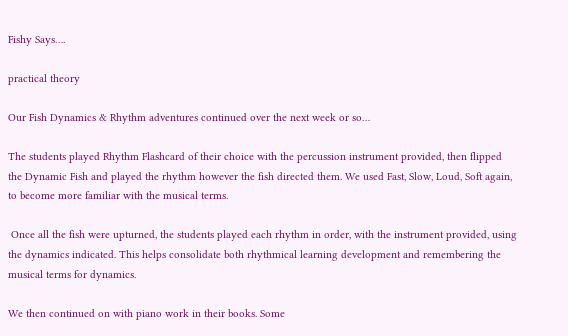Fishy Says….

practical theory

Our Fish Dynamics & Rhythm adventures continued over the next week or so…

The students played Rhythm Flashcard of their choice with the percussion instrument provided, then flipped the Dynamic Fish and played the rhythm however the fish directed them. We used Fast, Slow, Loud, Soft again, to become more familiar with the musical terms.

 Once all the fish were upturned, the students played each rhythm in order, with the instrument provided, using the dynamics indicated. This helps consolidate both rhythmical learning development and remembering the musical terms for dynamics.

We then continued on with piano work in their books. Some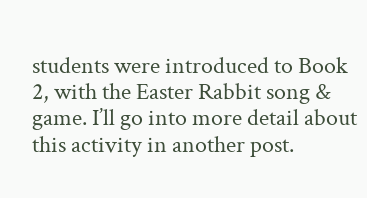students were introduced to Book 2, with the Easter Rabbit song & game. I’ll go into more detail about this activity in another post.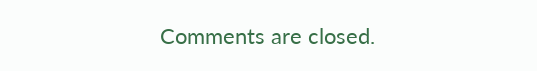Comments are closed.